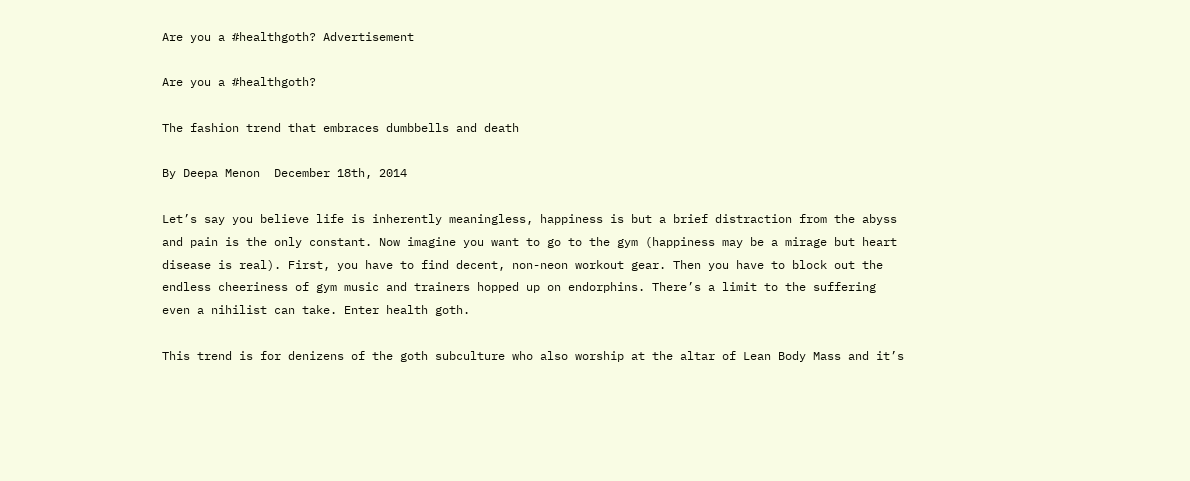Are you a #healthgoth? Advertisement

Are you a #healthgoth?

The fashion trend that embraces dumbbells and death

By Deepa Menon  December 18th, 2014

Let’s say you believe life is inherently meaningless, happiness is but a brief distraction from the abyss and pain is the only constant. Now imagine you want to go to the gym (happiness may be a mirage but heart disease is real). First, you have to find decent, non-neon workout gear. Then you have to block out the endless cheeriness of gym music and trainers hopped up on endorphins. There’s a limit to the suffering even a nihilist can take. Enter health goth.

This trend is for denizens of the goth subculture who also worship at the altar of Lean Body Mass and it’s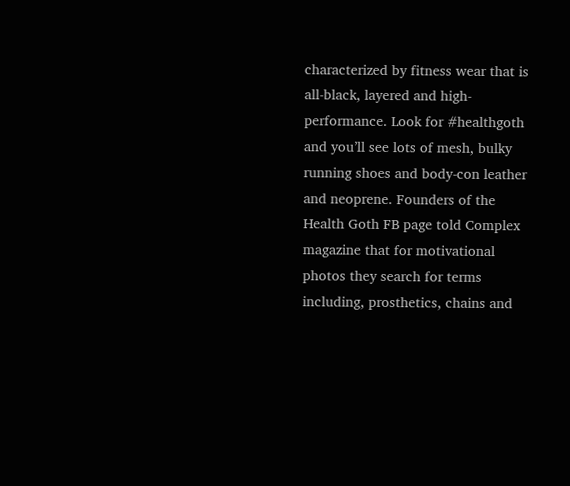characterized by fitness wear that is all-black, layered and high-performance. Look for #healthgoth and you’ll see lots of mesh, bulky running shoes and body-con leather and neoprene. Founders of the Health Goth FB page told Complex magazine that for motivational photos they search for terms including, prosthetics, chains and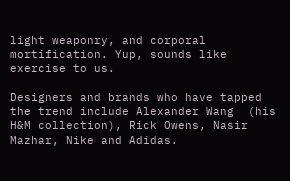light weaponry, and corporal mortification. Yup, sounds like exercise to us.

Designers and brands who have tapped the trend include Alexander Wang  (his H&M collection), Rick Owens, Nasir Mazhar, Nike and Adidas.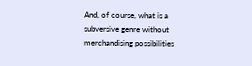And, of course, what is a subversive genre without merchandising possibilities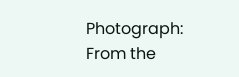Photograph: From the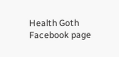Health Goth Facebook page